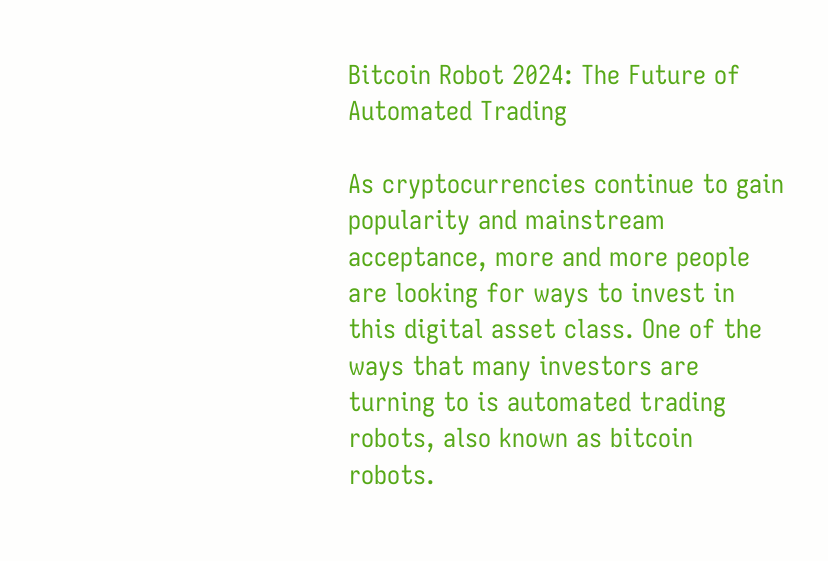Bitcoin Robot 2024: The Future of Automated Trading

As cryptocurrencies continue to gain popularity and mainstream acceptance, more and more people are looking for ways to invest in this digital asset class. One of the ways that many investors are turning to is automated trading robots, also known as bitcoin robots.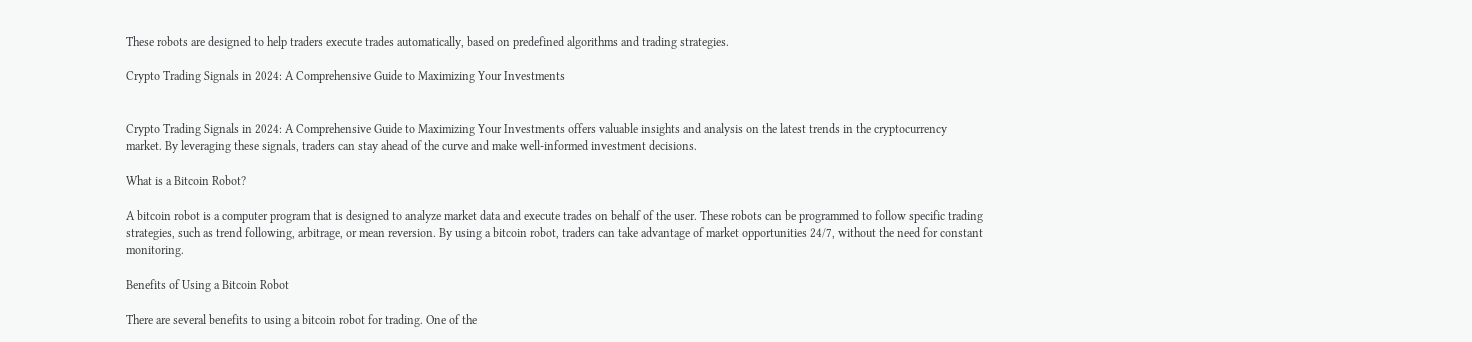These robots are designed to help traders execute trades automatically, based on predefined algorithms and trading strategies.

Crypto Trading Signals in 2024: A Comprehensive Guide to Maximizing Your Investments


Crypto Trading Signals in 2024: A Comprehensive Guide to Maximizing Your Investments offers valuable insights and analysis on the latest trends in the cryptocurrency market. By leveraging these signals, traders can stay ahead of the curve and make well-informed investment decisions.

What is a Bitcoin Robot?

A bitcoin robot is a computer program that is designed to analyze market data and execute trades on behalf of the user. These robots can be programmed to follow specific trading strategies, such as trend following, arbitrage, or mean reversion. By using a bitcoin robot, traders can take advantage of market opportunities 24/7, without the need for constant monitoring.

Benefits of Using a Bitcoin Robot

There are several benefits to using a bitcoin robot for trading. One of the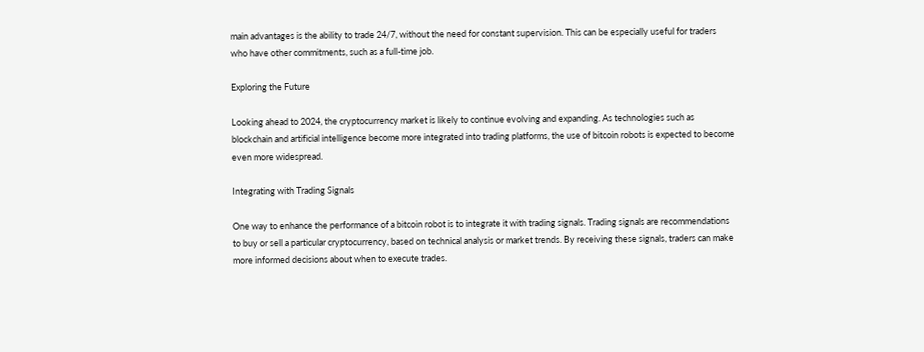main advantages is the ability to trade 24/7, without the need for constant supervision. This can be especially useful for traders who have other commitments, such as a full-time job.

Exploring the Future

Looking ahead to 2024, the cryptocurrency market is likely to continue evolving and expanding. As technologies such as blockchain and artificial intelligence become more integrated into trading platforms, the use of bitcoin robots is expected to become even more widespread.

Integrating with Trading Signals

One way to enhance the performance of a bitcoin robot is to integrate it with trading signals. Trading signals are recommendations to buy or sell a particular cryptocurrency, based on technical analysis or market trends. By receiving these signals, traders can make more informed decisions about when to execute trades.